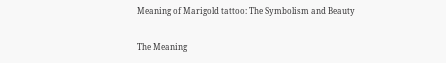Meaning of Marigold tattoo: The Symbolism and Beauty

The Meaning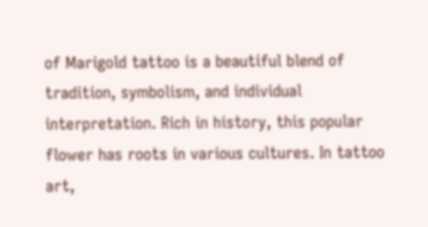of Marigold tattoo is a beautiful blend of tradition, symbolism, and individual interpretation. Rich in history, this popular flower has roots in various cultures. In tattoo art,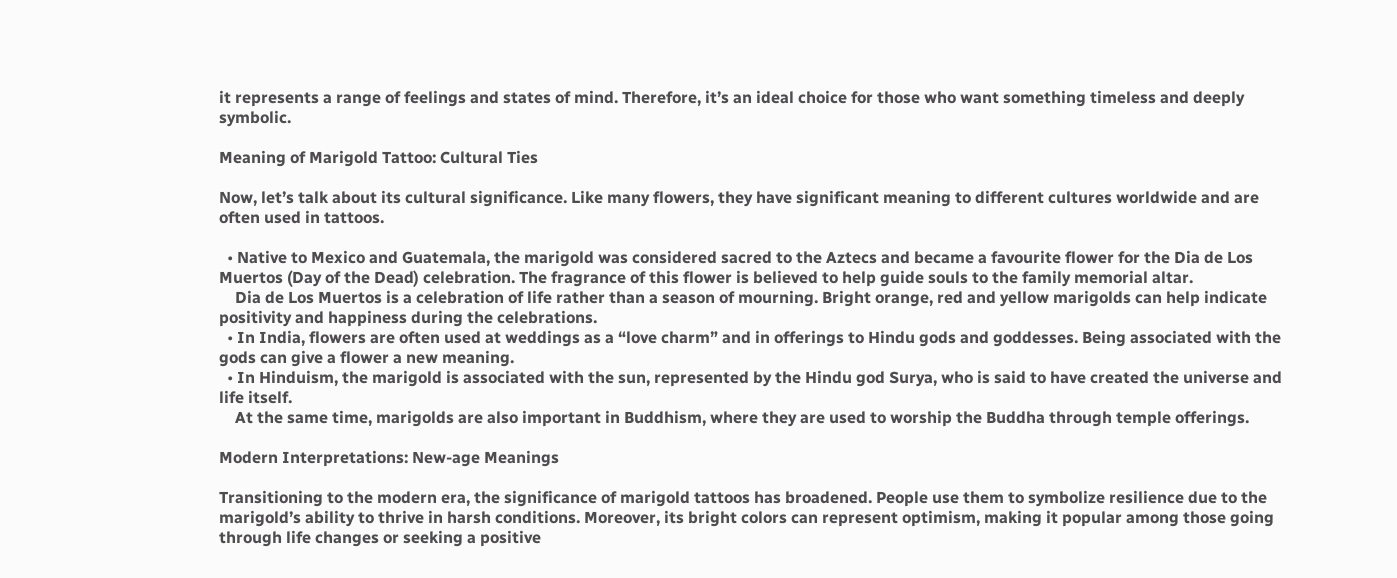it represents a range of feelings and states of mind. Therefore, it’s an ideal choice for those who want something timeless and deeply symbolic.

Meaning of Marigold Tattoo: Cultural Ties

Now, let’s talk about its cultural significance. Like many flowers, they have significant meaning to different cultures worldwide and are often used in tattoos.

  • Native to Mexico and Guatemala, the marigold was considered sacred to the Aztecs and became a favourite flower for the Dia de Los Muertos (Day of the Dead) celebration. The fragrance of this flower is believed to help guide souls to the family memorial altar.
    Dia de Los Muertos is a celebration of life rather than a season of mourning. Bright orange, red and yellow marigolds can help indicate positivity and happiness during the celebrations.
  • In India, flowers are often used at weddings as a “love charm” and in offerings to Hindu gods and goddesses. Being associated with the gods can give a flower a new meaning.
  • In Hinduism, the marigold is associated with the sun, represented by the Hindu god Surya, who is said to have created the universe and life itself.
    At the same time, marigolds are also important in Buddhism, where they are used to worship the Buddha through temple offerings.

Modern Interpretations: New-age Meanings

Transitioning to the modern era, the significance of marigold tattoos has broadened. People use them to symbolize resilience due to the marigold’s ability to thrive in harsh conditions. Moreover, its bright colors can represent optimism, making it popular among those going through life changes or seeking a positive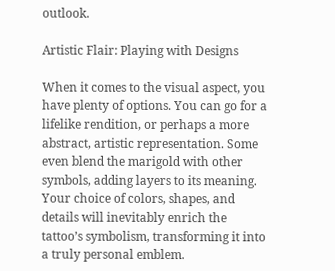outlook.

Artistic Flair: Playing with Designs

When it comes to the visual aspect, you have plenty of options. You can go for a lifelike rendition, or perhaps a more abstract, artistic representation. Some even blend the marigold with other symbols, adding layers to its meaning. Your choice of colors, shapes, and details will inevitably enrich the tattoo’s symbolism, transforming it into a truly personal emblem.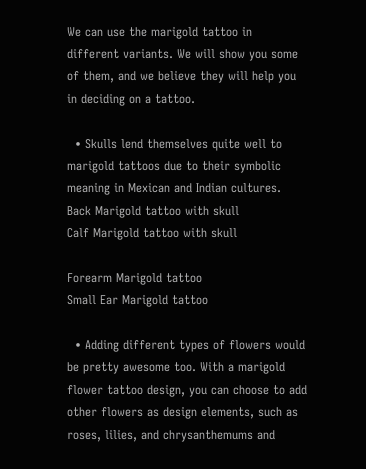We can use the marigold tattoo in different variants. We will show you some of them, and we believe they will help you in deciding on a tattoo.

  • Skulls lend themselves quite well to marigold tattoos due to their symbolic meaning in Mexican and Indian cultures.
Back Marigold tattoo with skull
Calf Marigold tattoo with skull

Forearm Marigold tattoo
Small Ear Marigold tattoo

  • Adding different types of flowers would be pretty awesome too. With a marigold flower tattoo design, you can choose to add other flowers as design elements, such as roses, lilies, and chrysanthemums and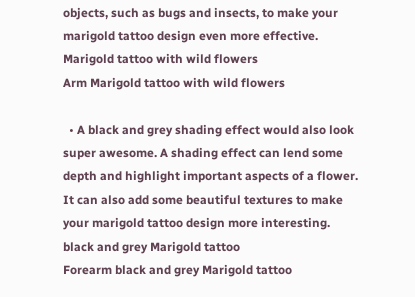objects, such as bugs and insects, to make your marigold tattoo design even more effective.
Marigold tattoo with wild flowers
Arm Marigold tattoo with wild flowers

  • A black and grey shading effect would also look super awesome. A shading effect can lend some depth and highlight important aspects of a flower. It can also add some beautiful textures to make your marigold tattoo design more interesting.
black and grey Marigold tattoo
Forearm black and grey Marigold tattoo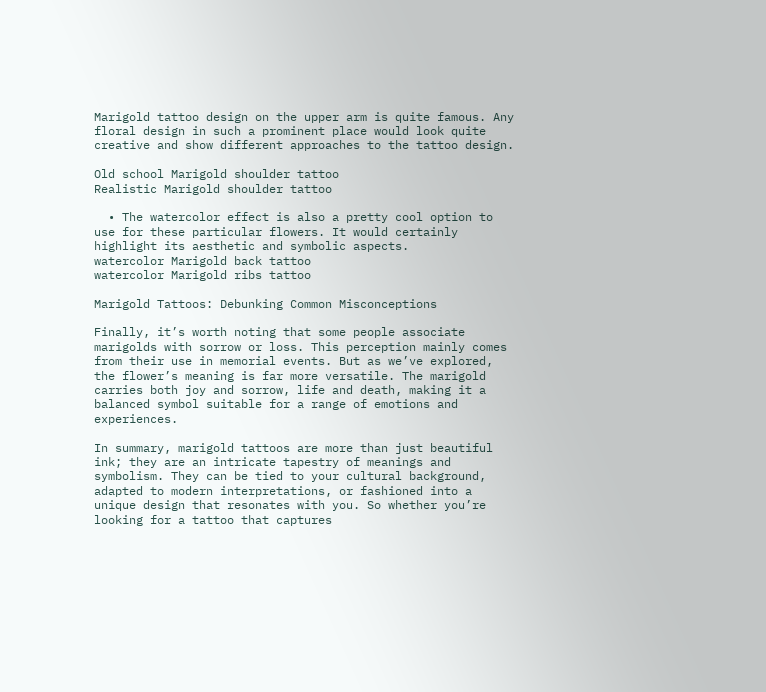Marigold tattoo design on the upper arm is quite famous. Any floral design in such a prominent place would look quite creative and show different approaches to the tattoo design.

Old school Marigold shoulder tattoo
Realistic Marigold shoulder tattoo

  • The watercolor effect is also a pretty cool option to use for these particular flowers. It would certainly highlight its aesthetic and symbolic aspects.
watercolor Marigold back tattoo
watercolor Marigold ribs tattoo

Marigold Tattoos: Debunking Common Misconceptions

Finally, it’s worth noting that some people associate marigolds with sorrow or loss. This perception mainly comes from their use in memorial events. But as we’ve explored, the flower’s meaning is far more versatile. The marigold carries both joy and sorrow, life and death, making it a balanced symbol suitable for a range of emotions and experiences.

In summary, marigold tattoos are more than just beautiful ink; they are an intricate tapestry of meanings and symbolism. They can be tied to your cultural background, adapted to modern interpretations, or fashioned into a unique design that resonates with you. So whether you’re looking for a tattoo that captures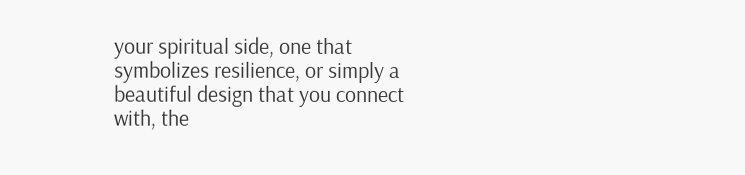your spiritual side, one that symbolizes resilience, or simply a beautiful design that you connect with, the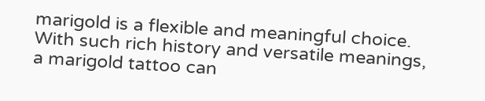marigold is a flexible and meaningful choice. With such rich history and versatile meanings, a marigold tattoo can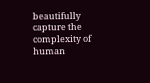beautifully capture the complexity of human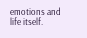emotions and life itself.